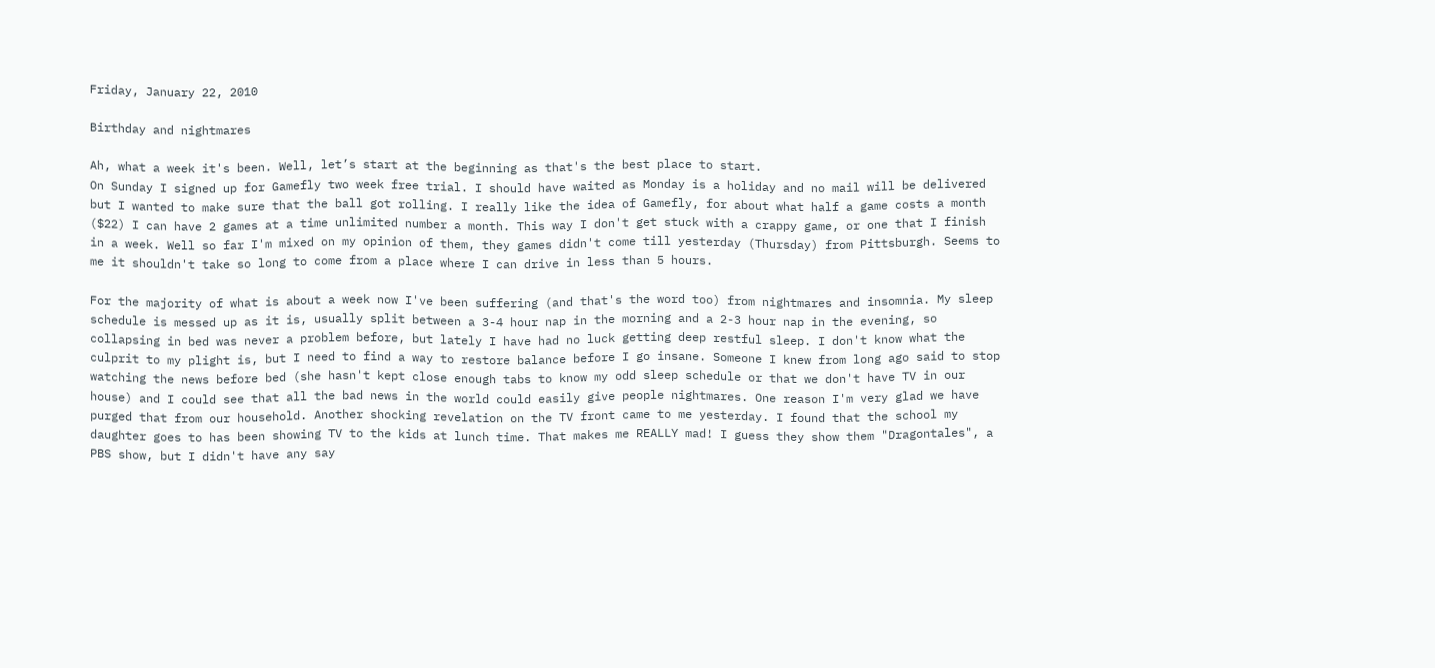Friday, January 22, 2010

Birthday and nightmares

Ah, what a week it's been. Well, let’s start at the beginning as that's the best place to start.
On Sunday I signed up for Gamefly two week free trial. I should have waited as Monday is a holiday and no mail will be delivered but I wanted to make sure that the ball got rolling. I really like the idea of Gamefly, for about what half a game costs a month ($22) I can have 2 games at a time unlimited number a month. This way I don't get stuck with a crappy game, or one that I finish in a week. Well so far I'm mixed on my opinion of them, they games didn't come till yesterday (Thursday) from Pittsburgh. Seems to me it shouldn't take so long to come from a place where I can drive in less than 5 hours.

For the majority of what is about a week now I've been suffering (and that's the word too) from nightmares and insomnia. My sleep schedule is messed up as it is, usually split between a 3-4 hour nap in the morning and a 2-3 hour nap in the evening, so collapsing in bed was never a problem before, but lately I have had no luck getting deep restful sleep. I don't know what the culprit to my plight is, but I need to find a way to restore balance before I go insane. Someone I knew from long ago said to stop watching the news before bed (she hasn't kept close enough tabs to know my odd sleep schedule or that we don't have TV in our house) and I could see that all the bad news in the world could easily give people nightmares. One reason I'm very glad we have purged that from our household. Another shocking revelation on the TV front came to me yesterday. I found that the school my daughter goes to has been showing TV to the kids at lunch time. That makes me REALLY mad! I guess they show them "Dragontales", a PBS show, but I didn't have any say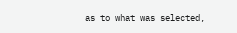as to what was selected,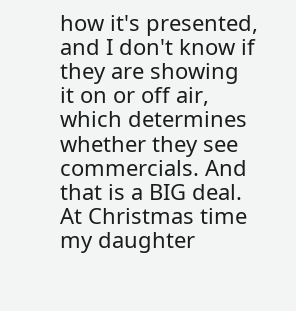how it's presented, and I don't know if they are showing it on or off air, which determines whether they see commercials. And that is a BIG deal. At Christmas time my daughter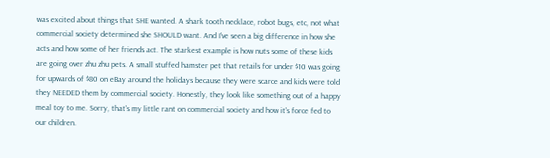was excited about things that SHE wanted. A shark tooth necklace, robot bugs, etc, not what commercial society determined she SHOULD want. And I've seen a big difference in how she acts and how some of her friends act. The starkest example is how nuts some of these kids are going over zhu zhu pets. A small stuffed hamster pet that retails for under $10 was going for upwards of $80 on eBay around the holidays because they were scarce and kids were told they NEEDED them by commercial society. Honestly, they look like something out of a happy meal toy to me. Sorry, that's my little rant on commercial society and how it's force fed to our children.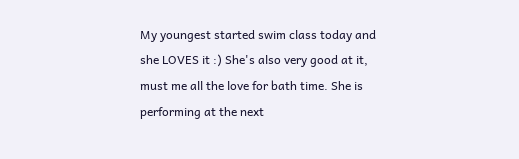My youngest started swim class today and she LOVES it :) She's also very good at it, must me all the love for bath time. She is performing at the next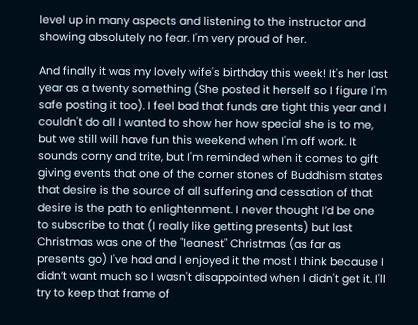level up in many aspects and listening to the instructor and showing absolutely no fear. I'm very proud of her.

And finally it was my lovely wife's birthday this week! It's her last year as a twenty something (She posted it herself so I figure I'm safe posting it too). I feel bad that funds are tight this year and I couldn't do all I wanted to show her how special she is to me, but we still will have fun this weekend when I'm off work. It sounds corny and trite, but I'm reminded when it comes to gift giving events that one of the corner stones of Buddhism states that desire is the source of all suffering and cessation of that desire is the path to enlightenment. I never thought I’d be one to subscribe to that (I really like getting presents) but last Christmas was one of the "leanest" Christmas (as far as presents go) I've had and I enjoyed it the most I think because I didn’t want much so I wasn't disappointed when I didn't get it. I'll try to keep that frame of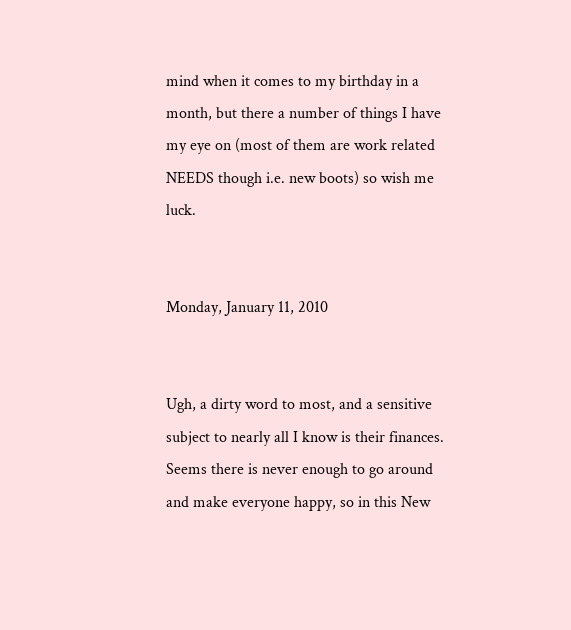mind when it comes to my birthday in a month, but there a number of things I have my eye on (most of them are work related NEEDS though i.e. new boots) so wish me luck.


Monday, January 11, 2010


Ugh, a dirty word to most, and a sensitive subject to nearly all I know is their finances.
Seems there is never enough to go around and make everyone happy, so in this New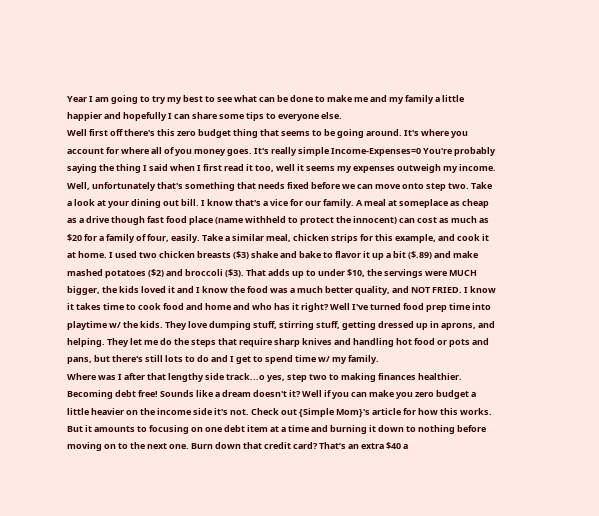Year I am going to try my best to see what can be done to make me and my family a little happier and hopefully I can share some tips to everyone else.
Well first off there's this zero budget thing that seems to be going around. It's where you account for where all of you money goes. It's really simple Income-Expenses=0 You're probably saying the thing I said when I first read it too, well it seems my expenses outweigh my income. Well, unfortunately that's something that needs fixed before we can move onto step two. Take a look at your dining out bill. I know that's a vice for our family. A meal at someplace as cheap as a drive though fast food place (name withheld to protect the innocent) can cost as much as $20 for a family of four, easily. Take a similar meal, chicken strips for this example, and cook it at home. I used two chicken breasts ($3) shake and bake to flavor it up a bit ($.89) and make mashed potatoes ($2) and broccoli ($3). That adds up to under $10, the servings were MUCH bigger, the kids loved it and I know the food was a much better quality, and NOT FRIED. I know it takes time to cook food and home and who has it right? Well I've turned food prep time into playtime w/ the kids. They love dumping stuff, stirring stuff, getting dressed up in aprons, and helping. They let me do the steps that require sharp knives and handling hot food or pots and pans, but there's still lots to do and I get to spend time w/ my family.
Where was I after that lengthy side track...o yes, step two to making finances healthier. Becoming debt free! Sounds like a dream doesn't it? Well if you can make you zero budget a little heavier on the income side it's not. Check out {Simple Mom}'s article for how this works. But it amounts to focusing on one debt item at a time and burning it down to nothing before moving on to the next one. Burn down that credit card? That’s an extra $40 a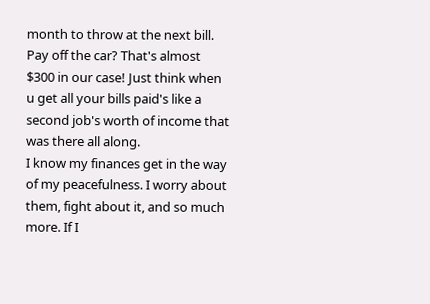month to throw at the next bill. Pay off the car? That's almost $300 in our case! Just think when u get all your bills paid's like a second job's worth of income that was there all along.
I know my finances get in the way of my peacefulness. I worry about them, fight about it, and so much more. If I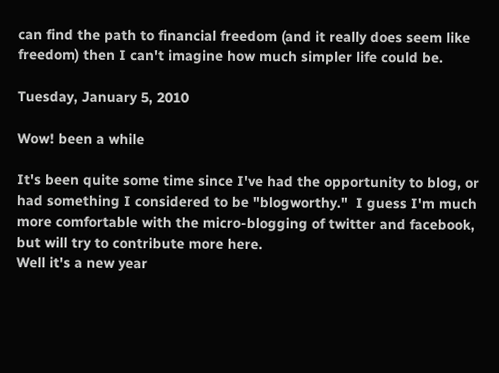can find the path to financial freedom (and it really does seem like freedom) then I can't imagine how much simpler life could be.

Tuesday, January 5, 2010

Wow! been a while

It's been quite some time since I've had the opportunity to blog, or had something I considered to be "blogworthy."  I guess I'm much more comfortable with the micro-blogging of twitter and facebook, but will try to contribute more here.
Well it's a new year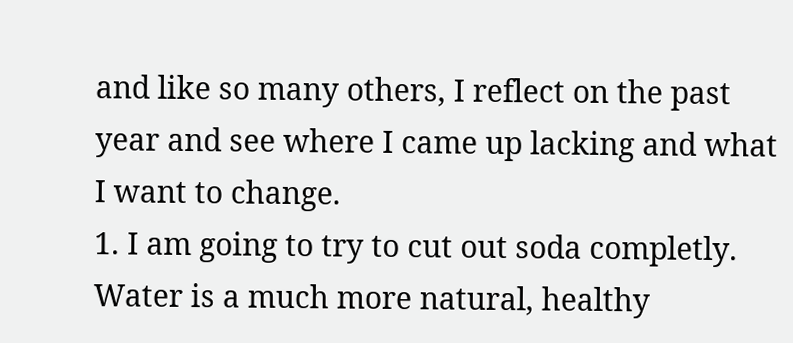and like so many others, I reflect on the past year and see where I came up lacking and what I want to change.
1. I am going to try to cut out soda completly.  Water is a much more natural, healthy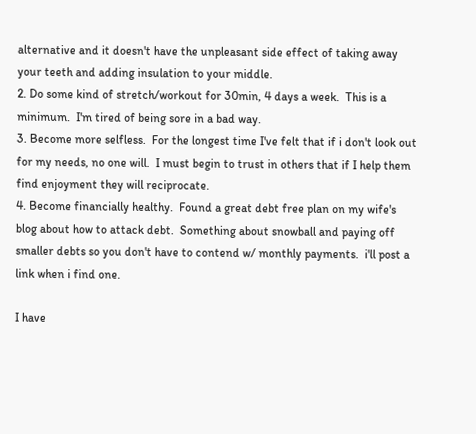alternative and it doesn't have the unpleasant side effect of taking away your teeth and adding insulation to your middle.
2. Do some kind of stretch/workout for 30min, 4 days a week.  This is a minimum.  I'm tired of being sore in a bad way.
3. Become more selfless.  For the longest time I've felt that if i don't look out for my needs, no one will.  I must begin to trust in others that if I help them find enjoyment they will reciprocate.
4. Become financially healthy.  Found a great debt free plan on my wife's blog about how to attack debt.  Something about snowball and paying off smaller debts so you don't have to contend w/ monthly payments.  i'll post a link when i find one.

I have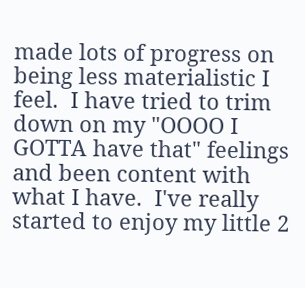made lots of progress on being less materialistic I feel.  I have tried to trim down on my "OOOO I GOTTA have that" feelings and been content with what I have.  I've really started to enjoy my little 2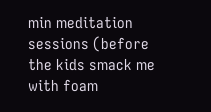min meditation sessions (before the kids smack me with foam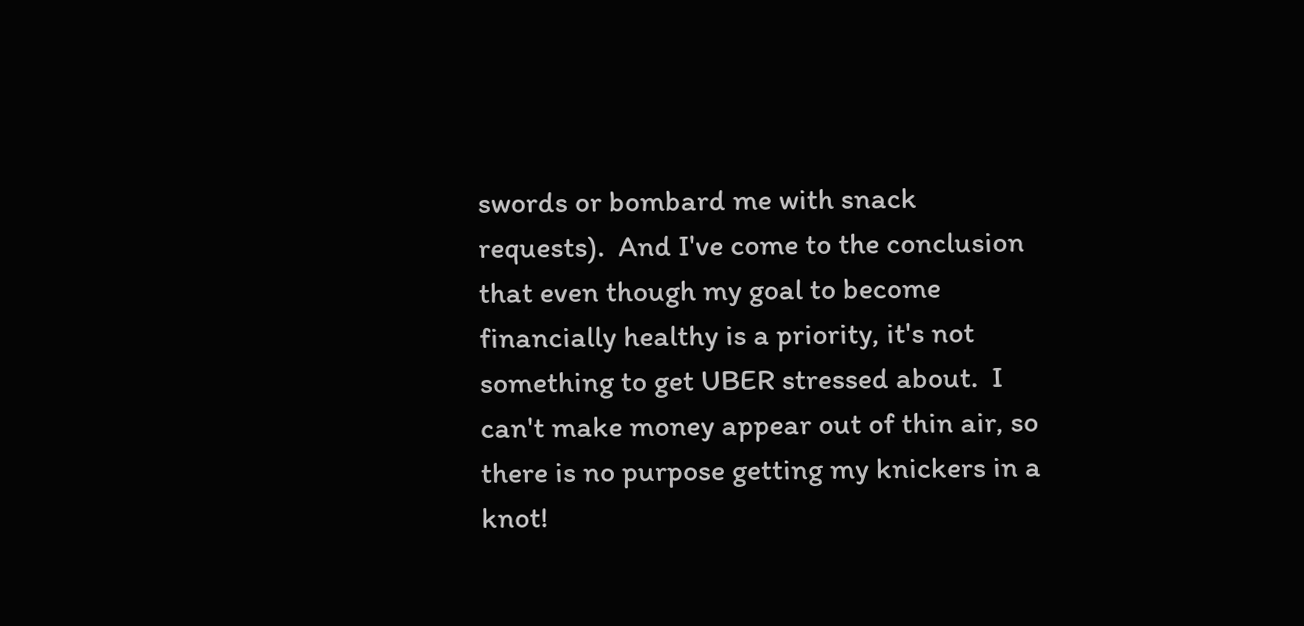swords or bombard me with snack requests).  And I've come to the conclusion that even though my goal to become financially healthy is a priority, it's not something to get UBER stressed about.  I can't make money appear out of thin air, so there is no purpose getting my knickers in a knot!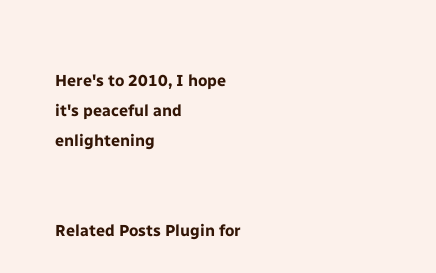Here's to 2010, I hope it's peaceful and enlightening


Related Posts Plugin for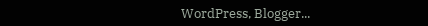WordPress, Blogger...